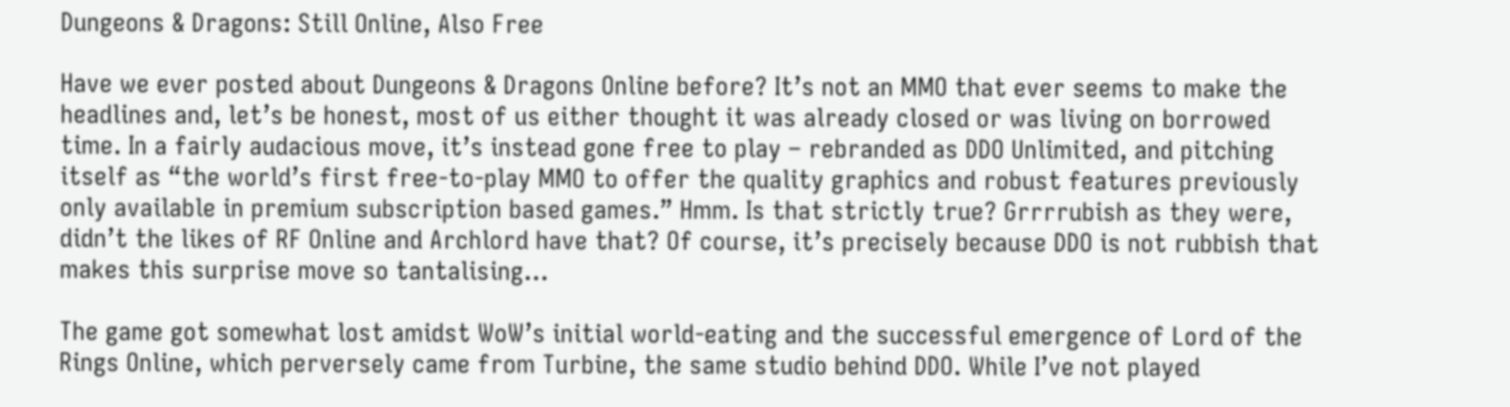Dungeons & Dragons: Still Online, Also Free

Have we ever posted about Dungeons & Dragons Online before? It’s not an MMO that ever seems to make the headlines and, let’s be honest, most of us either thought it was already closed or was living on borrowed time. In a fairly audacious move, it’s instead gone free to play – rebranded as DDO Unlimited, and pitching itself as “the world’s first free-to-play MMO to offer the quality graphics and robust features previously only available in premium subscription based games.” Hmm. Is that strictly true? Grrrrubish as they were, didn’t the likes of RF Online and Archlord have that? Of course, it’s precisely because DDO is not rubbish that makes this surprise move so tantalising…

The game got somewhat lost amidst WoW’s initial world-eating and the successful emergence of Lord of the Rings Online, which perversely came from Turbine, the same studio behind DDO. While I’ve not played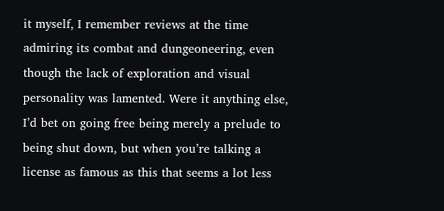it myself, I remember reviews at the time admiring its combat and dungeoneering, even though the lack of exploration and visual personality was lamented. Were it anything else, I’d bet on going free being merely a prelude to being shut down, but when you’re talking a license as famous as this that seems a lot less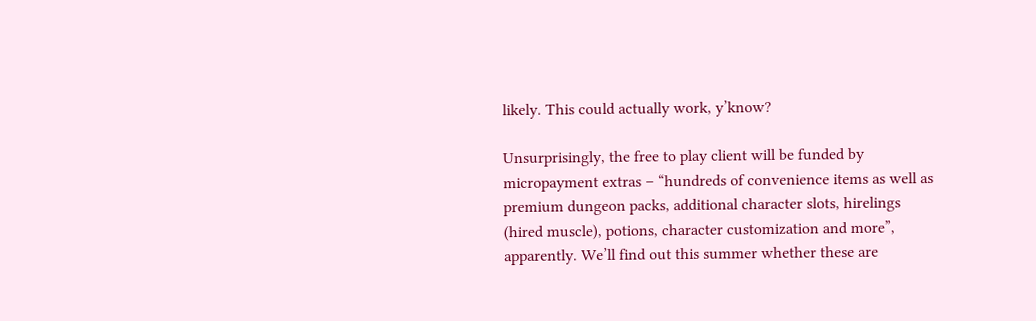likely. This could actually work, y’know?

Unsurprisingly, the free to play client will be funded by micropayment extras – “hundreds of convenience items as well as premium dungeon packs, additional character slots, hirelings (hired muscle), potions, character customization and more”, apparently. We’ll find out this summer whether these are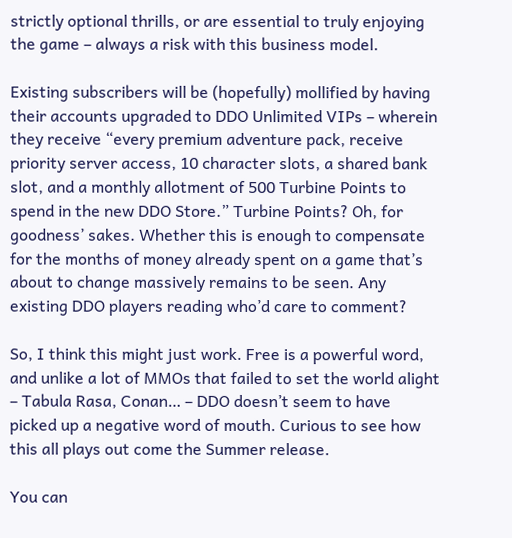strictly optional thrills, or are essential to truly enjoying the game – always a risk with this business model.

Existing subscribers will be (hopefully) mollified by having their accounts upgraded to DDO Unlimited VIPs – wherein they receive “every premium adventure pack, receive priority server access, 10 character slots, a shared bank slot, and a monthly allotment of 500 Turbine Points to spend in the new DDO Store.” Turbine Points? Oh, for goodness’ sakes. Whether this is enough to compensate for the months of money already spent on a game that’s about to change massively remains to be seen. Any existing DDO players reading who’d care to comment?

So, I think this might just work. Free is a powerful word, and unlike a lot of MMOs that failed to set the world alight – Tabula Rasa, Conan… – DDO doesn’t seem to have picked up a negative word of mouth. Curious to see how this all plays out come the Summer release.

You can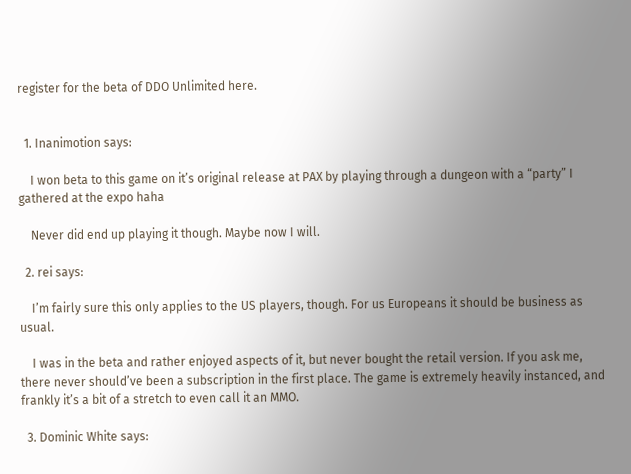register for the beta of DDO Unlimited here.


  1. Inanimotion says:

    I won beta to this game on it’s original release at PAX by playing through a dungeon with a “party” I gathered at the expo haha

    Never did end up playing it though. Maybe now I will.

  2. rei says:

    I’m fairly sure this only applies to the US players, though. For us Europeans it should be business as usual.

    I was in the beta and rather enjoyed aspects of it, but never bought the retail version. If you ask me, there never should’ve been a subscription in the first place. The game is extremely heavily instanced, and frankly it’s a bit of a stretch to even call it an MMO.

  3. Dominic White says: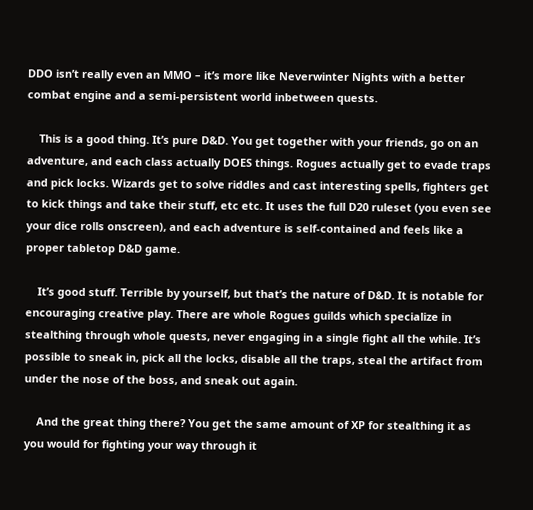DDO isn’t really even an MMO – it’s more like Neverwinter Nights with a better combat engine and a semi-persistent world inbetween quests.

    This is a good thing. It’s pure D&D. You get together with your friends, go on an adventure, and each class actually DOES things. Rogues actually get to evade traps and pick locks. Wizards get to solve riddles and cast interesting spells, fighters get to kick things and take their stuff, etc etc. It uses the full D20 ruleset (you even see your dice rolls onscreen), and each adventure is self-contained and feels like a proper tabletop D&D game.

    It’s good stuff. Terrible by yourself, but that’s the nature of D&D. It is notable for encouraging creative play. There are whole Rogues guilds which specialize in stealthing through whole quests, never engaging in a single fight all the while. It’s possible to sneak in, pick all the locks, disable all the traps, steal the artifact from under the nose of the boss, and sneak out again.

    And the great thing there? You get the same amount of XP for stealthing it as you would for fighting your way through it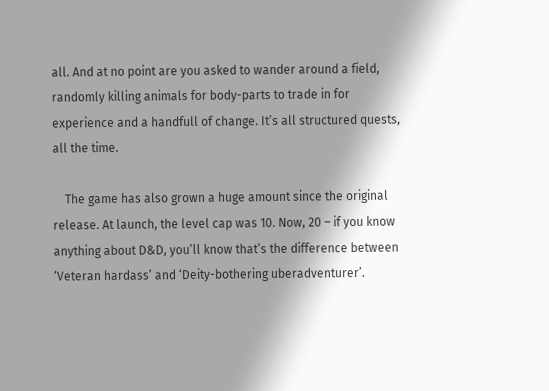all. And at no point are you asked to wander around a field, randomly killing animals for body-parts to trade in for experience and a handfull of change. It’s all structured quests, all the time.

    The game has also grown a huge amount since the original release. At launch, the level cap was 10. Now, 20 – if you know anything about D&D, you’ll know that’s the difference between ‘Veteran hardass’ and ‘Deity-bothering uberadventurer’.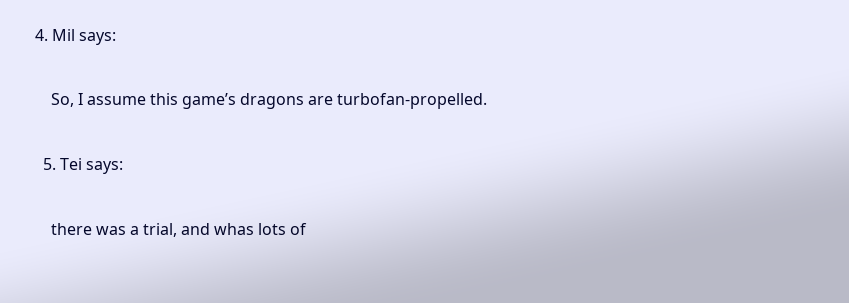4. Mil says:

    So, I assume this game’s dragons are turbofan-propelled.

  5. Tei says:

    there was a trial, and whas lots of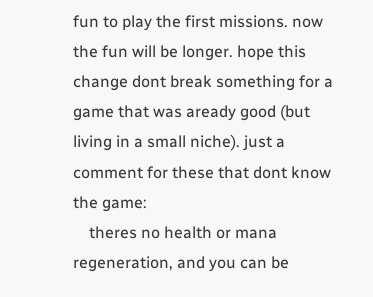fun to play the first missions. now the fun will be longer. hope this change dont break something for a game that was aready good (but living in a small niche). just a comment for these that dont know the game:
    theres no health or mana regeneration, and you can be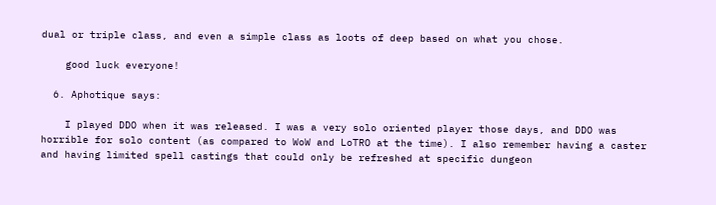dual or triple class, and even a simple class as loots of deep based on what you chose.

    good luck everyone!

  6. Aphotique says:

    I played DDO when it was released. I was a very solo oriented player those days, and DDO was horrible for solo content (as compared to WoW and LoTRO at the time). I also remember having a caster and having limited spell castings that could only be refreshed at specific dungeon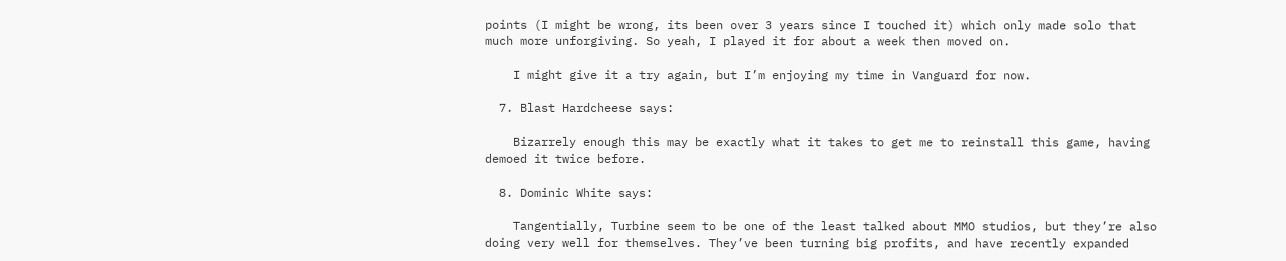points (I might be wrong, its been over 3 years since I touched it) which only made solo that much more unforgiving. So yeah, I played it for about a week then moved on.

    I might give it a try again, but I’m enjoying my time in Vanguard for now.

  7. Blast Hardcheese says:

    Bizarrely enough this may be exactly what it takes to get me to reinstall this game, having demoed it twice before.

  8. Dominic White says:

    Tangentially, Turbine seem to be one of the least talked about MMO studios, but they’re also doing very well for themselves. They’ve been turning big profits, and have recently expanded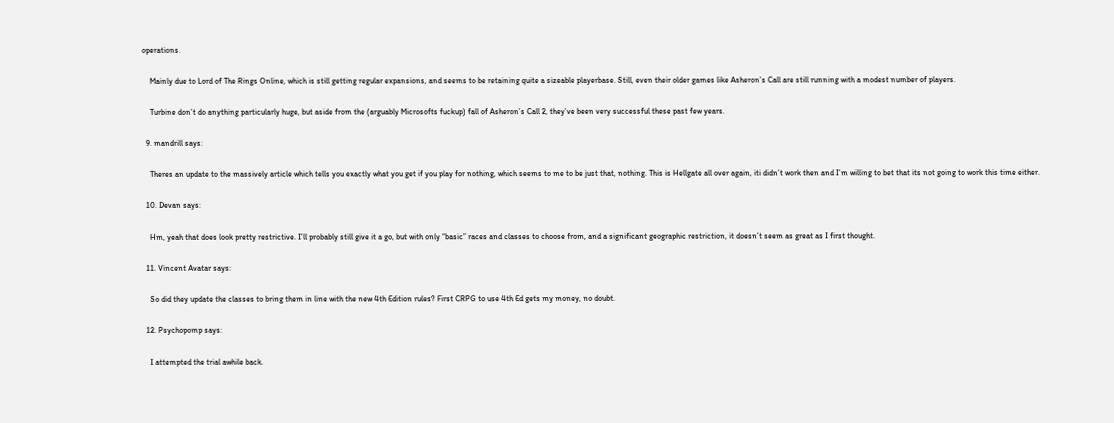operations.

    Mainly due to Lord of The Rings Online, which is still getting regular expansions, and seems to be retaining quite a sizeable playerbase. Still, even their older games like Asheron’s Call are still running with a modest number of players.

    Turbine don’t do anything particularly huge, but aside from the (arguably Microsofts fuckup) fall of Asheron’s Call 2, they’ve been very successful these past few years.

  9. mandrill says:

    Theres an update to the massively article which tells you exactly what you get if you play for nothing, which seems to me to be just that, nothing. This is Hellgate all over again, iti didn’t work then and I’m willing to bet that its not going to work this time either.

  10. Devan says:

    Hm, yeah that does look pretty restrictive. I’ll probably still give it a go, but with only “basic” races and classes to choose from, and a significant geographic restriction, it doesn’t seem as great as I first thought.

  11. Vincent Avatar says:

    So did they update the classes to bring them in line with the new 4th Edition rules? First CRPG to use 4th Ed gets my money, no doubt.

  12. Psychopomp says:

    I attempted the trial awhile back.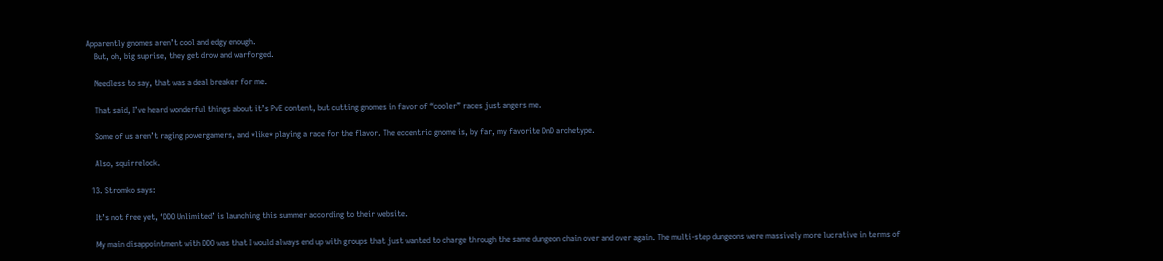Apparently gnomes aren’t cool and edgy enough.
    But, oh, big suprise, they get drow and warforged.

    Needless to say, that was a deal breaker for me.

    That said, I’ve heard wonderful things about it’s PvE content, but cutting gnomes in favor of “cooler” races just angers me.

    Some of us aren’t raging powergamers, and *like* playing a race for the flavor. The eccentric gnome is, by far, my favorite DnD archetype.

    Also, squirrelock.

  13. Stromko says:

    It’s not free yet, ‘DDO Unlimited’ is launching this summer according to their website.

    My main disappointment with DDO was that I would always end up with groups that just wanted to charge through the same dungeon chain over and over again. The multi-step dungeons were massively more lucrative in terms of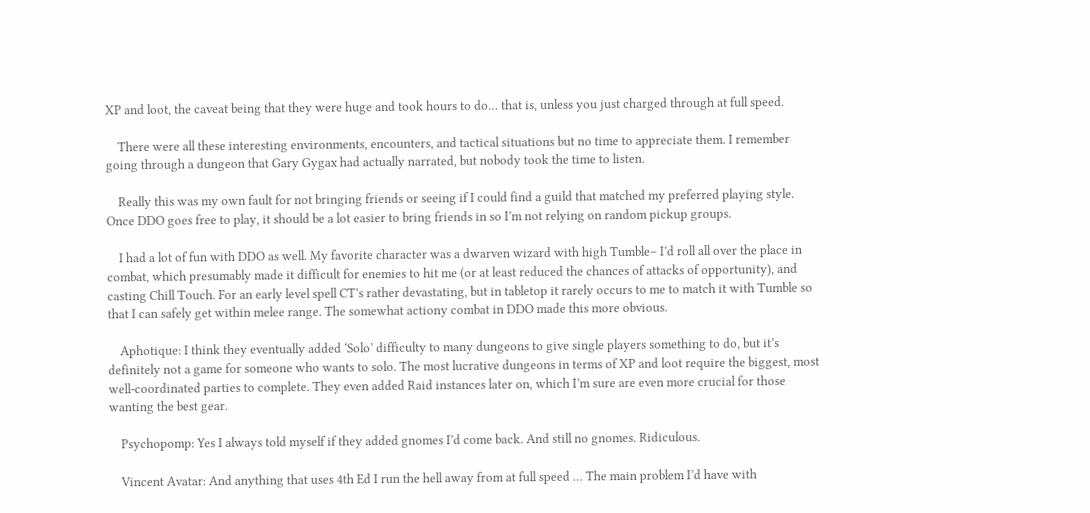XP and loot, the caveat being that they were huge and took hours to do… that is, unless you just charged through at full speed.

    There were all these interesting environments, encounters, and tactical situations but no time to appreciate them. I remember going through a dungeon that Gary Gygax had actually narrated, but nobody took the time to listen.

    Really this was my own fault for not bringing friends or seeing if I could find a guild that matched my preferred playing style. Once DDO goes free to play, it should be a lot easier to bring friends in so I’m not relying on random pickup groups.

    I had a lot of fun with DDO as well. My favorite character was a dwarven wizard with high Tumble– I’d roll all over the place in combat, which presumably made it difficult for enemies to hit me (or at least reduced the chances of attacks of opportunity), and casting Chill Touch. For an early level spell CT’s rather devastating, but in tabletop it rarely occurs to me to match it with Tumble so that I can safely get within melee range. The somewhat actiony combat in DDO made this more obvious.

    Aphotique: I think they eventually added ‘Solo’ difficulty to many dungeons to give single players something to do, but it’s definitely not a game for someone who wants to solo. The most lucrative dungeons in terms of XP and loot require the biggest, most well-coordinated parties to complete. They even added Raid instances later on, which I’m sure are even more crucial for those wanting the best gear.

    Psychopomp: Yes I always told myself if they added gnomes I’d come back. And still no gnomes. Ridiculous.

    Vincent Avatar: And anything that uses 4th Ed I run the hell away from at full speed … The main problem I’d have with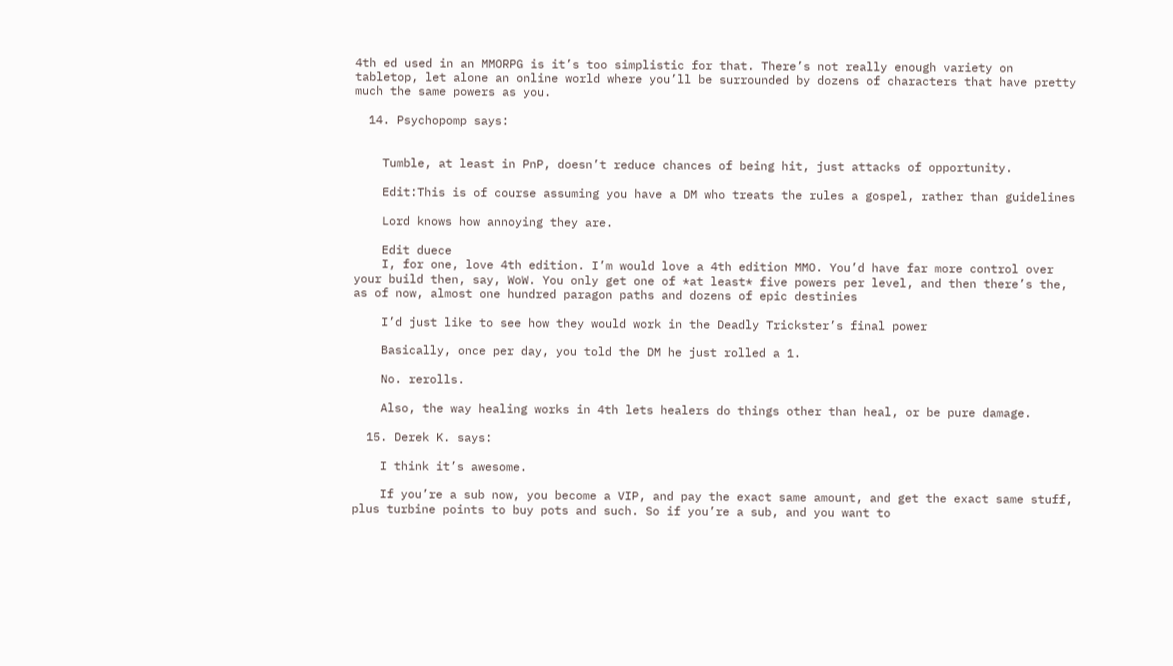4th ed used in an MMORPG is it’s too simplistic for that. There’s not really enough variety on tabletop, let alone an online world where you’ll be surrounded by dozens of characters that have pretty much the same powers as you.

  14. Psychopomp says:


    Tumble, at least in PnP, doesn’t reduce chances of being hit, just attacks of opportunity.

    Edit:This is of course assuming you have a DM who treats the rules a gospel, rather than guidelines

    Lord knows how annoying they are.

    Edit duece
    I, for one, love 4th edition. I’m would love a 4th edition MMO. You’d have far more control over your build then, say, WoW. You only get one of *at least* five powers per level, and then there’s the, as of now, almost one hundred paragon paths and dozens of epic destinies

    I’d just like to see how they would work in the Deadly Trickster’s final power

    Basically, once per day, you told the DM he just rolled a 1.

    No. rerolls.

    Also, the way healing works in 4th lets healers do things other than heal, or be pure damage.

  15. Derek K. says:

    I think it’s awesome.

    If you’re a sub now, you become a VIP, and pay the exact same amount, and get the exact same stuff, plus turbine points to buy pots and such. So if you’re a sub, and you want to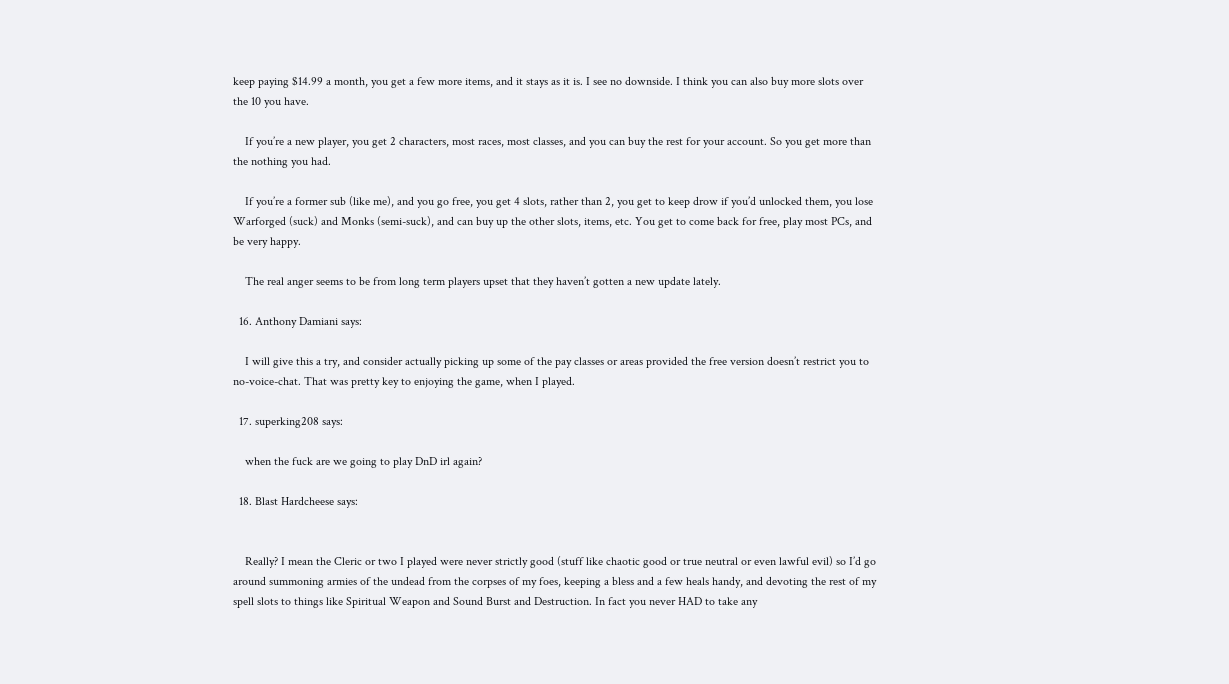keep paying $14.99 a month, you get a few more items, and it stays as it is. I see no downside. I think you can also buy more slots over the 10 you have.

    If you’re a new player, you get 2 characters, most races, most classes, and you can buy the rest for your account. So you get more than the nothing you had.

    If you’re a former sub (like me), and you go free, you get 4 slots, rather than 2, you get to keep drow if you’d unlocked them, you lose Warforged (suck) and Monks (semi-suck), and can buy up the other slots, items, etc. You get to come back for free, play most PCs, and be very happy.

    The real anger seems to be from long term players upset that they haven’t gotten a new update lately.

  16. Anthony Damiani says:

    I will give this a try, and consider actually picking up some of the pay classes or areas provided the free version doesn’t restrict you to no-voice-chat. That was pretty key to enjoying the game, when I played.

  17. superking208 says:

    when the fuck are we going to play DnD irl again?

  18. Blast Hardcheese says:


    Really? I mean the Cleric or two I played were never strictly good (stuff like chaotic good or true neutral or even lawful evil) so I’d go around summoning armies of the undead from the corpses of my foes, keeping a bless and a few heals handy, and devoting the rest of my spell slots to things like Spiritual Weapon and Sound Burst and Destruction. In fact you never HAD to take any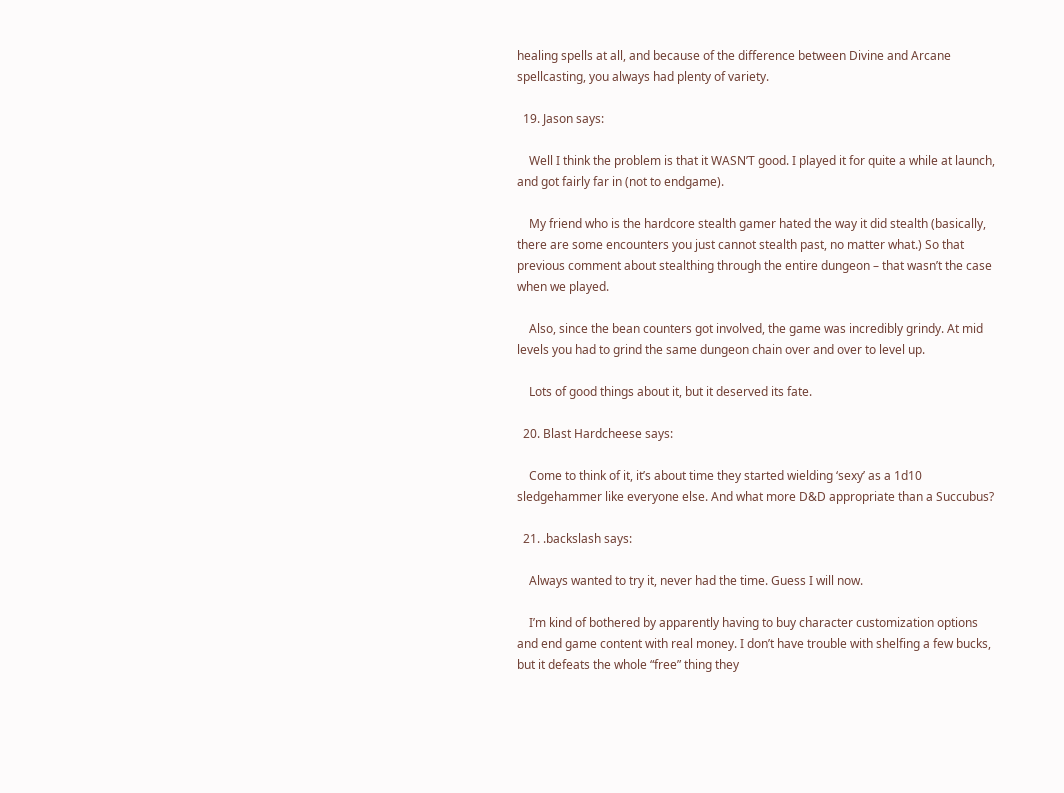healing spells at all, and because of the difference between Divine and Arcane spellcasting, you always had plenty of variety.

  19. Jason says:

    Well I think the problem is that it WASN’T good. I played it for quite a while at launch, and got fairly far in (not to endgame).

    My friend who is the hardcore stealth gamer hated the way it did stealth (basically, there are some encounters you just cannot stealth past, no matter what.) So that previous comment about stealthing through the entire dungeon – that wasn’t the case when we played.

    Also, since the bean counters got involved, the game was incredibly grindy. At mid levels you had to grind the same dungeon chain over and over to level up.

    Lots of good things about it, but it deserved its fate.

  20. Blast Hardcheese says:

    Come to think of it, it’s about time they started wielding ‘sexy’ as a 1d10 sledgehammer like everyone else. And what more D&D appropriate than a Succubus?

  21. .backslash says:

    Always wanted to try it, never had the time. Guess I will now.

    I’m kind of bothered by apparently having to buy character customization options and end game content with real money. I don’t have trouble with shelfing a few bucks, but it defeats the whole “free” thing they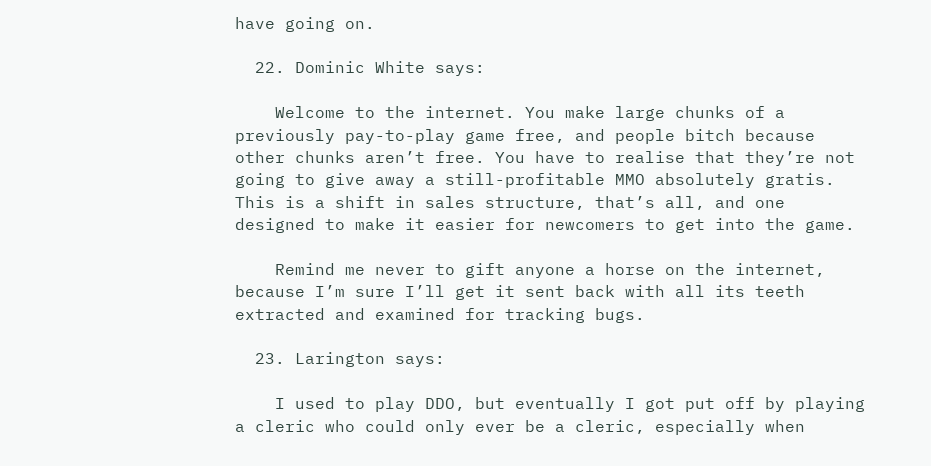have going on.

  22. Dominic White says:

    Welcome to the internet. You make large chunks of a previously pay-to-play game free, and people bitch because other chunks aren’t free. You have to realise that they’re not going to give away a still-profitable MMO absolutely gratis. This is a shift in sales structure, that’s all, and one designed to make it easier for newcomers to get into the game.

    Remind me never to gift anyone a horse on the internet, because I’m sure I’ll get it sent back with all its teeth extracted and examined for tracking bugs.

  23. Larington says:

    I used to play DDO, but eventually I got put off by playing a cleric who could only ever be a cleric, especially when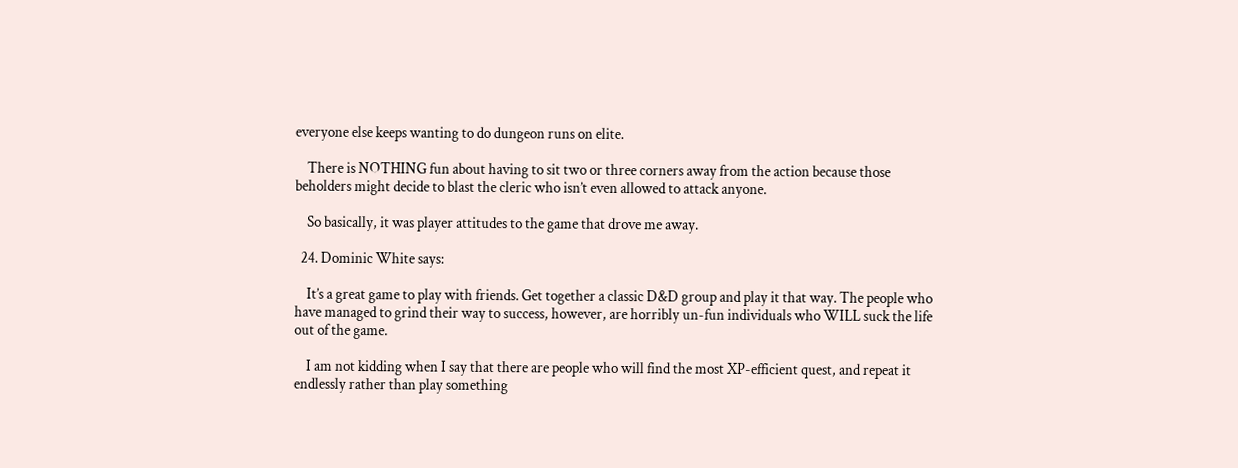everyone else keeps wanting to do dungeon runs on elite.

    There is NOTHING fun about having to sit two or three corners away from the action because those beholders might decide to blast the cleric who isn’t even allowed to attack anyone.

    So basically, it was player attitudes to the game that drove me away.

  24. Dominic White says:

    It’s a great game to play with friends. Get together a classic D&D group and play it that way. The people who have managed to grind their way to success, however, are horribly un-fun individuals who WILL suck the life out of the game.

    I am not kidding when I say that there are people who will find the most XP-efficient quest, and repeat it endlessly rather than play something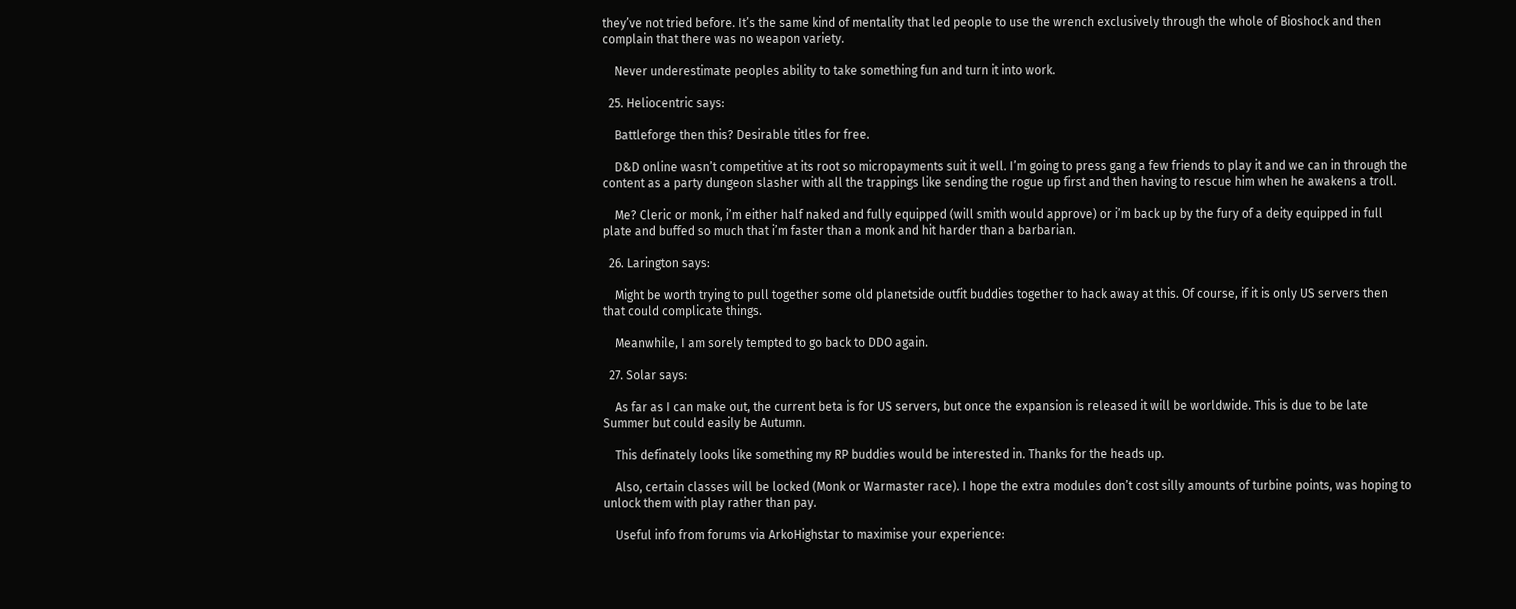they’ve not tried before. It’s the same kind of mentality that led people to use the wrench exclusively through the whole of Bioshock and then complain that there was no weapon variety.

    Never underestimate peoples ability to take something fun and turn it into work.

  25. Heliocentric says:

    Battleforge then this? Desirable titles for free.

    D&D online wasn’t competitive at its root so micropayments suit it well. I’m going to press gang a few friends to play it and we can in through the content as a party dungeon slasher with all the trappings like sending the rogue up first and then having to rescue him when he awakens a troll.

    Me? Cleric or monk, i’m either half naked and fully equipped (will smith would approve) or i’m back up by the fury of a deity equipped in full plate and buffed so much that i’m faster than a monk and hit harder than a barbarian.

  26. Larington says:

    Might be worth trying to pull together some old planetside outfit buddies together to hack away at this. Of course, if it is only US servers then that could complicate things.

    Meanwhile, I am sorely tempted to go back to DDO again.

  27. Solar says:

    As far as I can make out, the current beta is for US servers, but once the expansion is released it will be worldwide. This is due to be late Summer but could easily be Autumn.

    This definately looks like something my RP buddies would be interested in. Thanks for the heads up.

    Also, certain classes will be locked (Monk or Warmaster race). I hope the extra modules don’t cost silly amounts of turbine points, was hoping to unlock them with play rather than pay.

    Useful info from forums via ArkoHighstar to maximise your experience: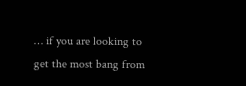… if you are looking to get the most bang from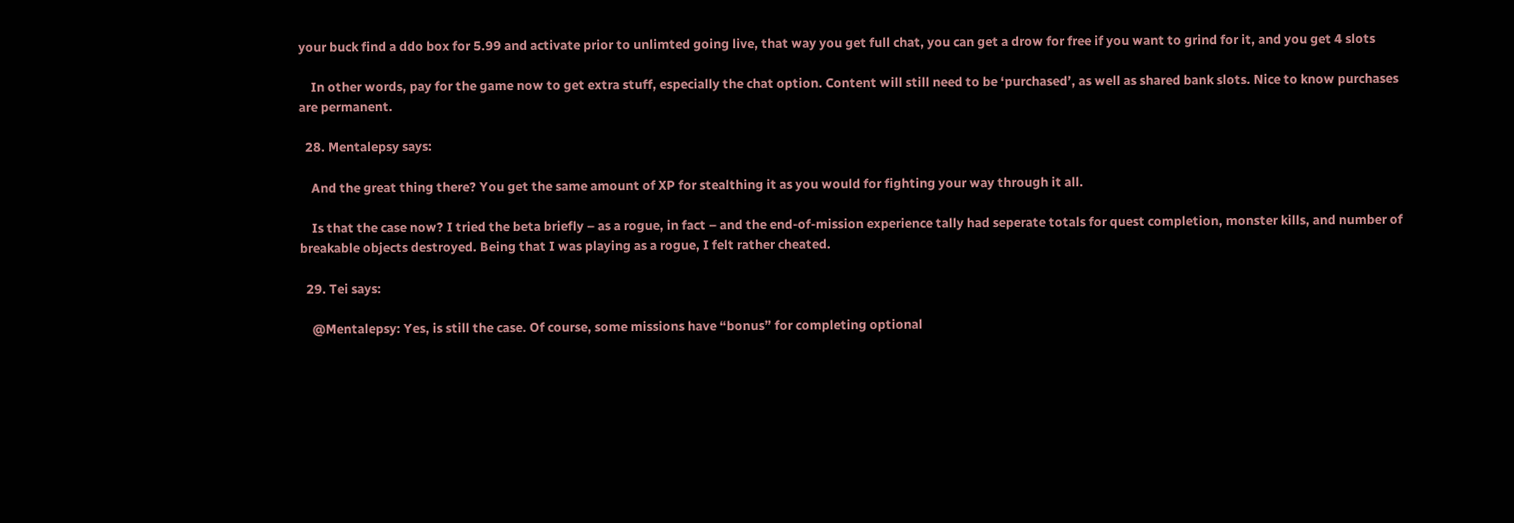your buck find a ddo box for 5.99 and activate prior to unlimted going live, that way you get full chat, you can get a drow for free if you want to grind for it, and you get 4 slots

    In other words, pay for the game now to get extra stuff, especially the chat option. Content will still need to be ‘purchased’, as well as shared bank slots. Nice to know purchases are permanent.

  28. Mentalepsy says:

    And the great thing there? You get the same amount of XP for stealthing it as you would for fighting your way through it all.

    Is that the case now? I tried the beta briefly – as a rogue, in fact – and the end-of-mission experience tally had seperate totals for quest completion, monster kills, and number of breakable objects destroyed. Being that I was playing as a rogue, I felt rather cheated.

  29. Tei says:

    @Mentalepsy: Yes, is still the case. Of course, some missions have “bonus” for completing optional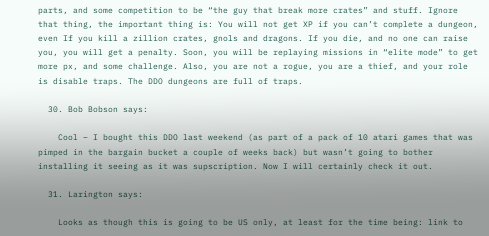parts, and some competition to be “the guy that break more crates” and stuff. Ignore that thing, the important thing is: You will not get XP if you can’t complete a dungeon, even If you kill a zillion crates, gnols and dragons. If you die, and no one can raise you, you will get a penalty. Soon, you will be replaying missions in “elite mode” to get more px, and some challenge. Also, you are not a rogue, you are a thief, and your role is disable traps. The DDO dungeons are full of traps.

  30. Bob Bobson says:

    Cool – I bought this DDO last weekend (as part of a pack of 10 atari games that was pimped in the bargain bucket a couple of weeks back) but wasn’t going to bother installing it seeing as it was supscription. Now I will certainly check it out.

  31. Larington says:

    Looks as though this is going to be US only, at least for the time being: link to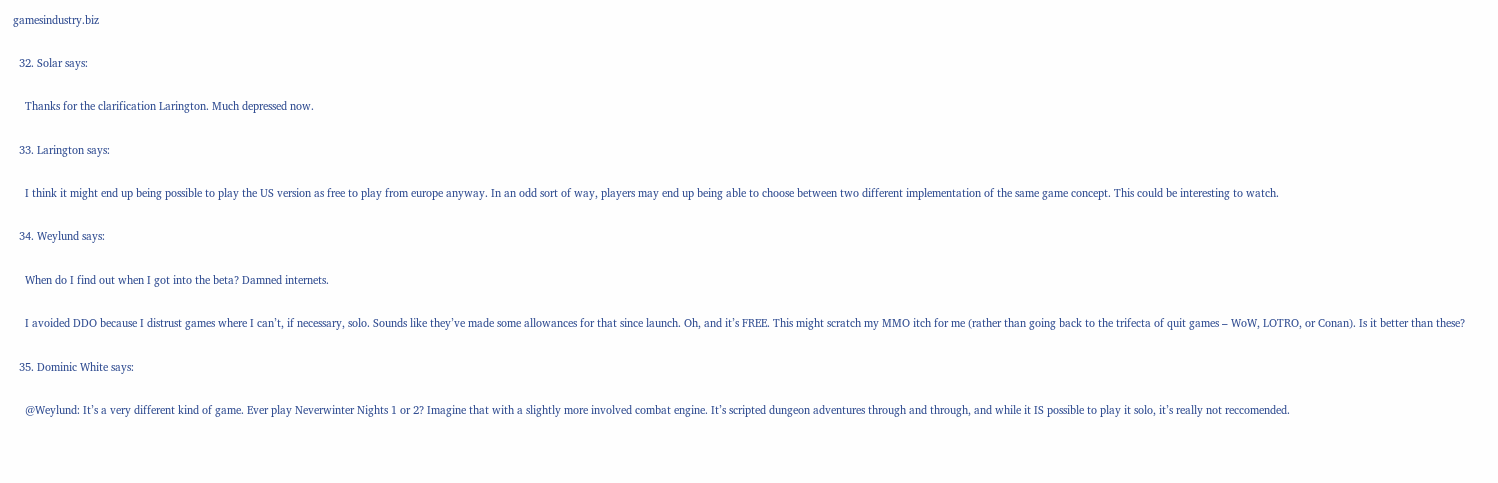gamesindustry.biz

  32. Solar says:

    Thanks for the clarification Larington. Much depressed now.

  33. Larington says:

    I think it might end up being possible to play the US version as free to play from europe anyway. In an odd sort of way, players may end up being able to choose between two different implementation of the same game concept. This could be interesting to watch.

  34. Weylund says:

    When do I find out when I got into the beta? Damned internets.

    I avoided DDO because I distrust games where I can’t, if necessary, solo. Sounds like they’ve made some allowances for that since launch. Oh, and it’s FREE. This might scratch my MMO itch for me (rather than going back to the trifecta of quit games – WoW, LOTRO, or Conan). Is it better than these?

  35. Dominic White says:

    @Weylund: It’s a very different kind of game. Ever play Neverwinter Nights 1 or 2? Imagine that with a slightly more involved combat engine. It’s scripted dungeon adventures through and through, and while it IS possible to play it solo, it’s really not reccomended.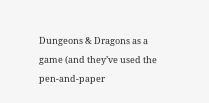Dungeons & Dragons as a game (and they’ve used the pen-and-paper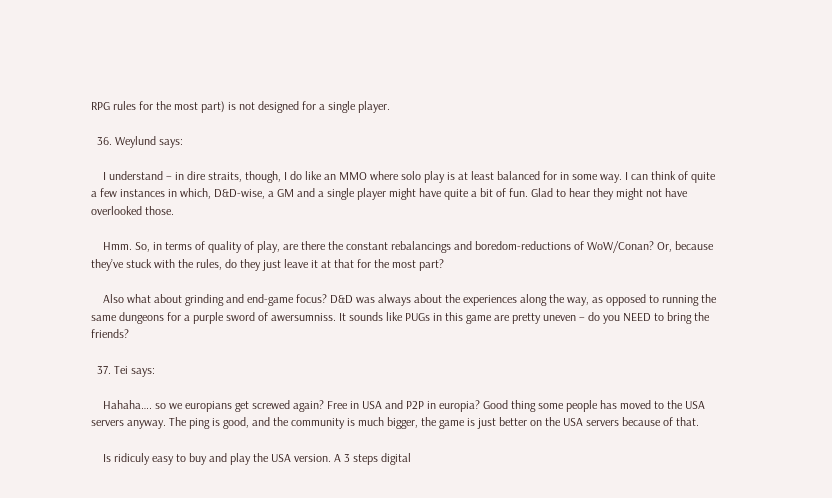RPG rules for the most part) is not designed for a single player.

  36. Weylund says:

    I understand – in dire straits, though, I do like an MMO where solo play is at least balanced for in some way. I can think of quite a few instances in which, D&D-wise, a GM and a single player might have quite a bit of fun. Glad to hear they might not have overlooked those.

    Hmm. So, in terms of quality of play, are there the constant rebalancings and boredom-reductions of WoW/Conan? Or, because they’ve stuck with the rules, do they just leave it at that for the most part?

    Also what about grinding and end-game focus? D&D was always about the experiences along the way, as opposed to running the same dungeons for a purple sword of awersumniss. It sounds like PUGs in this game are pretty uneven – do you NEED to bring the friends?

  37. Tei says:

    Hahaha…. so we europians get screwed again? Free in USA and P2P in europia? Good thing some people has moved to the USA servers anyway. The ping is good, and the community is much bigger, the game is just better on the USA servers because of that.

    Is ridiculy easy to buy and play the USA version. A 3 steps digital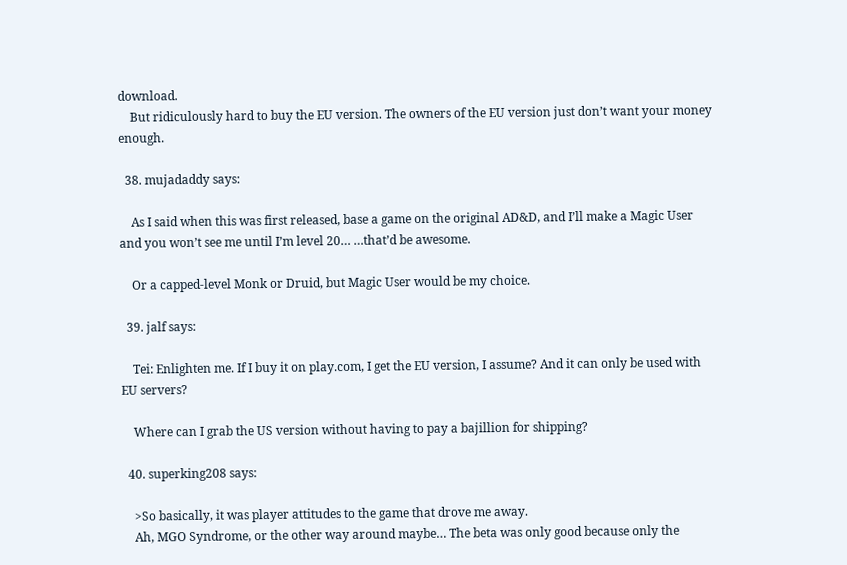download.
    But ridiculously hard to buy the EU version. The owners of the EU version just don’t want your money enough.

  38. mujadaddy says:

    As I said when this was first released, base a game on the original AD&D, and I’ll make a Magic User and you won’t see me until I’m level 20… …that’d be awesome.

    Or a capped-level Monk or Druid, but Magic User would be my choice.

  39. jalf says:

    Tei: Enlighten me. If I buy it on play.com, I get the EU version, I assume? And it can only be used with EU servers?

    Where can I grab the US version without having to pay a bajillion for shipping?

  40. superking208 says:

    >So basically, it was player attitudes to the game that drove me away.
    Ah, MGO Syndrome, or the other way around maybe… The beta was only good because only the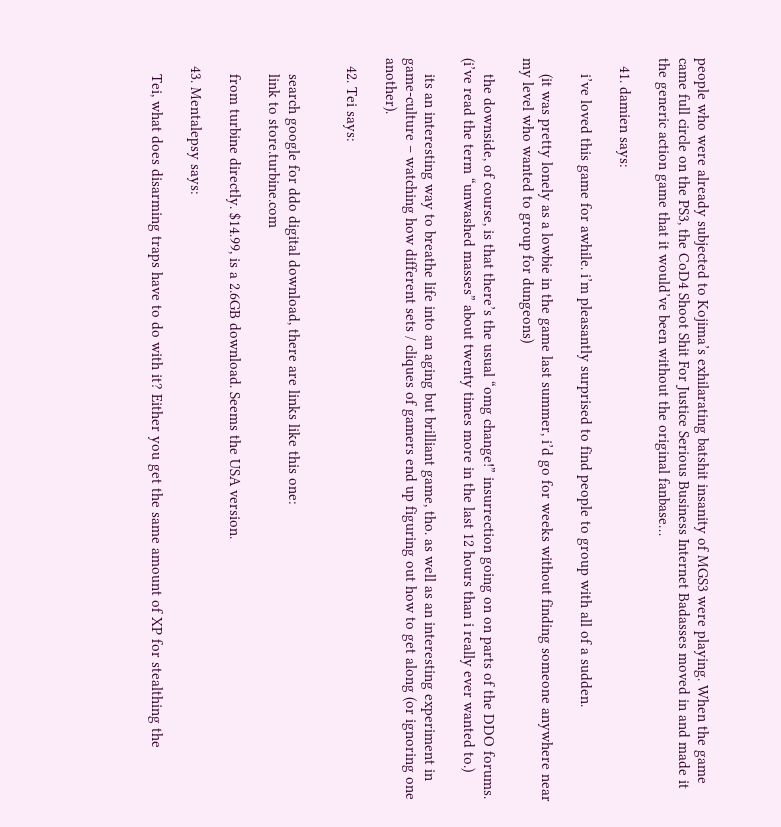people who were already subjected to Kojima’s exhilarating batshit insanity of MGS3 were playing. When the game came full circle on the PS3, the CoD4 Shoot Shit For Justice Serious Business Internet Badasses moved in and made it the generic action game that it would’ve been without the original fanbase…

  41. damien says:

    i’ve loved this game for awhile. i’m pleasantly surprised to find people to group with all of a sudden.

    (it was pretty lonely as a lowbie in the game last summer, i’d go for weeks without finding someone anywhere near my level who wanted to group for dungeons)

    the downside, of course, is that there’s the usual “omg change!” insurrection going on on parts of the DDO forums. (i’ve read the term “unwashed masses” about twenty times more in the last 12 hours than i really ever wanted to.)

    its an interesting way to breathe life into an aging but brilliant game, tho. as well as an interesting experiment in game-culture – watching how different sets / cliques of gamers end up figuring out how to get along (or ignoring one another).

  42. Tei says:


    search google for ddo digital download, there are links like this one:
    link to store.turbine.com

    from turbine directly. $14.99, is a 2.6GB download. Seems the USA version.

  43. Mentalepsy says:

    Tei, what does disarming traps have to do with it? Either you get the same amount of XP for stealthing the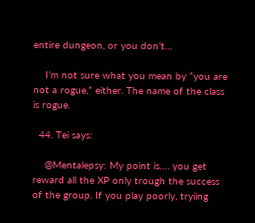entire dungeon, or you don’t…

    I’m not sure what you mean by “you are not a rogue,” either. The name of the class is rogue.

  44. Tei says:

    @Mentalepsy: My point is…. you get reward all the XP only trough the success of the group. If you play poorly, tryiing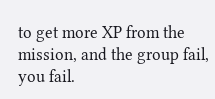to get more XP from the mission, and the group fail, you fail.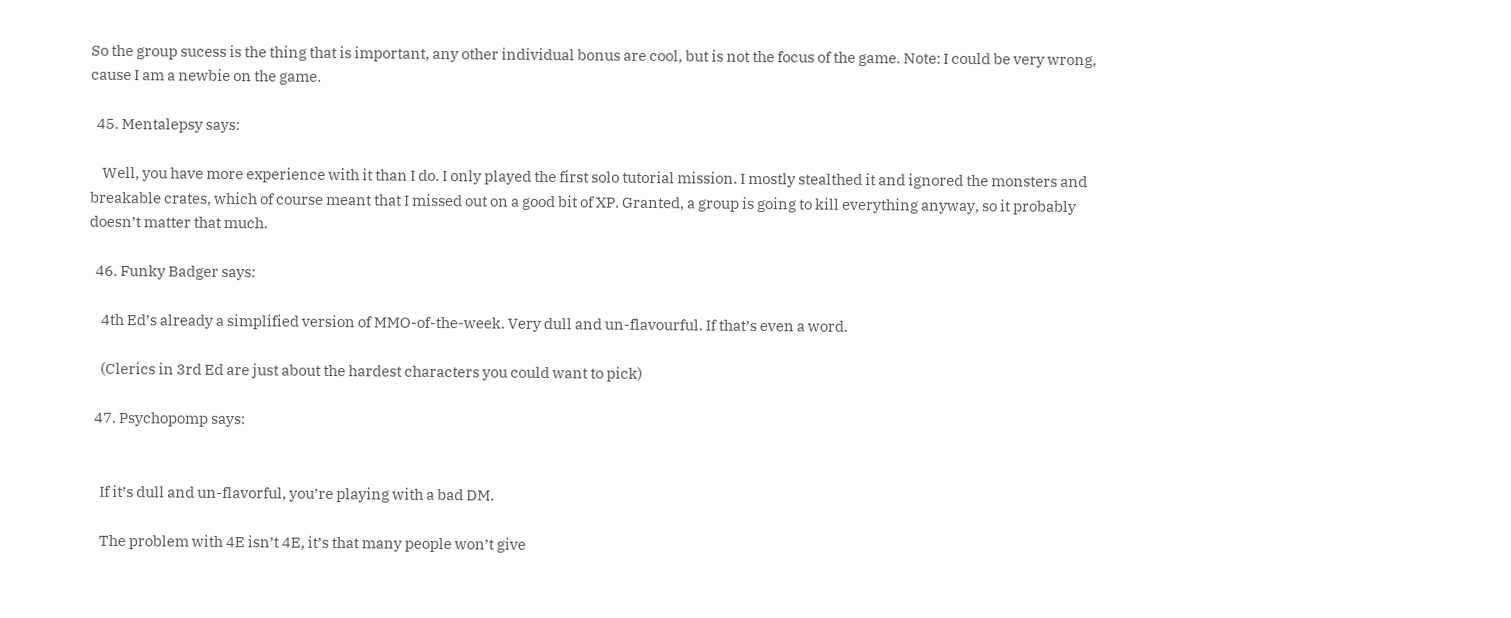So the group sucess is the thing that is important, any other individual bonus are cool, but is not the focus of the game. Note: I could be very wrong, cause I am a newbie on the game.

  45. Mentalepsy says:

    Well, you have more experience with it than I do. I only played the first solo tutorial mission. I mostly stealthed it and ignored the monsters and breakable crates, which of course meant that I missed out on a good bit of XP. Granted, a group is going to kill everything anyway, so it probably doesn’t matter that much.

  46. Funky Badger says:

    4th Ed’s already a simplified version of MMO-of-the-week. Very dull and un-flavourful. If that’s even a word.

    (Clerics in 3rd Ed are just about the hardest characters you could want to pick)

  47. Psychopomp says:


    If it’s dull and un-flavorful, you’re playing with a bad DM.

    The problem with 4E isn’t 4E, it’s that many people won’t give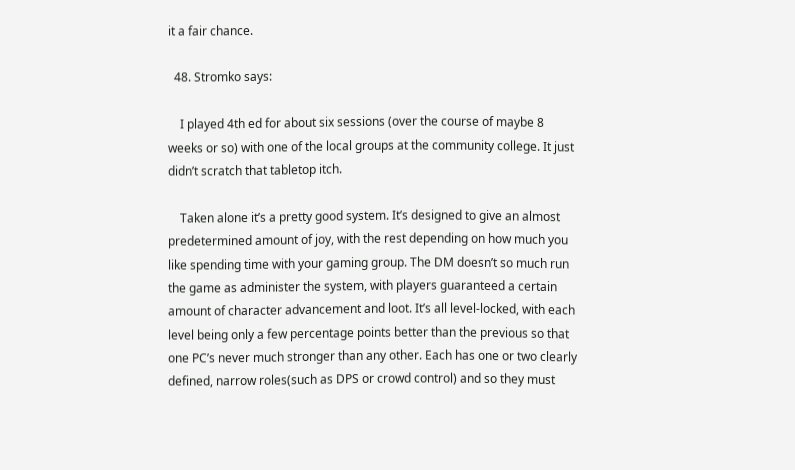it a fair chance.

  48. Stromko says:

    I played 4th ed for about six sessions (over the course of maybe 8 weeks or so) with one of the local groups at the community college. It just didn’t scratch that tabletop itch.

    Taken alone it’s a pretty good system. It’s designed to give an almost predetermined amount of joy, with the rest depending on how much you like spending time with your gaming group. The DM doesn’t so much run the game as administer the system, with players guaranteed a certain amount of character advancement and loot. It’s all level-locked, with each level being only a few percentage points better than the previous so that one PC’s never much stronger than any other. Each has one or two clearly defined, narrow roles(such as DPS or crowd control) and so they must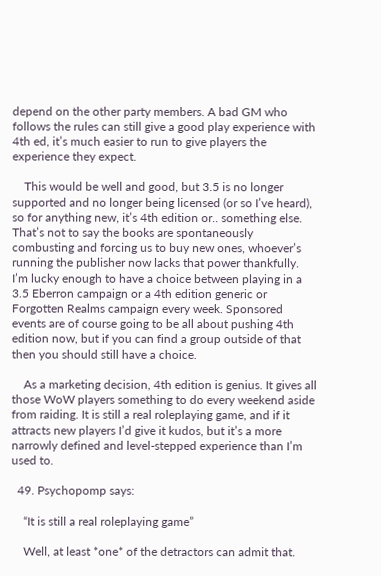depend on the other party members. A bad GM who follows the rules can still give a good play experience with 4th ed, it’s much easier to run to give players the experience they expect.

    This would be well and good, but 3.5 is no longer supported and no longer being licensed (or so I’ve heard), so for anything new, it’s 4th edition or.. something else. That’s not to say the books are spontaneously combusting and forcing us to buy new ones, whoever’s running the publisher now lacks that power thankfully. I’m lucky enough to have a choice between playing in a 3.5 Eberron campaign or a 4th edition generic or Forgotten Realms campaign every week. Sponsored events are of course going to be all about pushing 4th edition now, but if you can find a group outside of that then you should still have a choice.

    As a marketing decision, 4th edition is genius. It gives all those WoW players something to do every weekend aside from raiding. It is still a real roleplaying game, and if it attracts new players I’d give it kudos, but it’s a more narrowly defined and level-stepped experience than I’m used to.

  49. Psychopomp says:

    “It is still a real roleplaying game”

    Well, at least *one* of the detractors can admit that.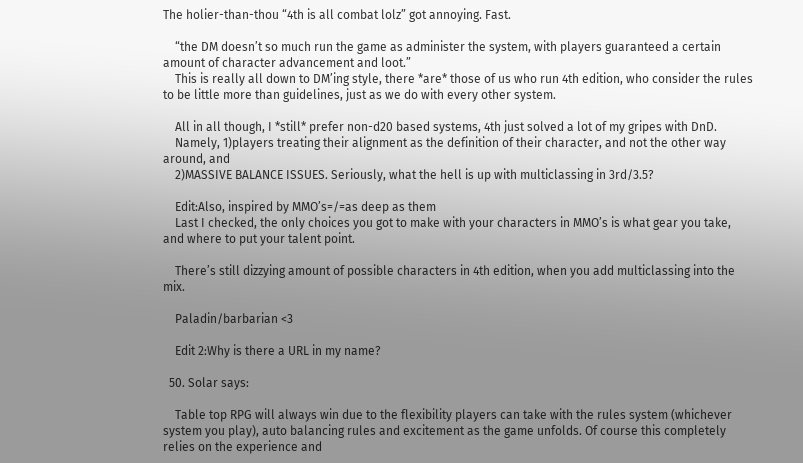The holier-than-thou “4th is all combat lolz” got annoying. Fast.

    “the DM doesn’t so much run the game as administer the system, with players guaranteed a certain amount of character advancement and loot.”
    This is really all down to DM’ing style, there *are* those of us who run 4th edition, who consider the rules to be little more than guidelines, just as we do with every other system.

    All in all though, I *still* prefer non-d20 based systems, 4th just solved a lot of my gripes with DnD.
    Namely, 1)players treating their alignment as the definition of their character, and not the other way around, and
    2)MASSIVE BALANCE ISSUES. Seriously, what the hell is up with multiclassing in 3rd/3.5?

    Edit:Also, inspired by MMO’s=/=as deep as them
    Last I checked, the only choices you got to make with your characters in MMO’s is what gear you take, and where to put your talent point.

    There’s still dizzying amount of possible characters in 4th edition, when you add multiclassing into the mix.

    Paladin/barbarian <3

    Edit 2:Why is there a URL in my name?

  50. Solar says:

    Table top RPG will always win due to the flexibility players can take with the rules system (whichever system you play), auto balancing rules and excitement as the game unfolds. Of course this completely relies on the experience and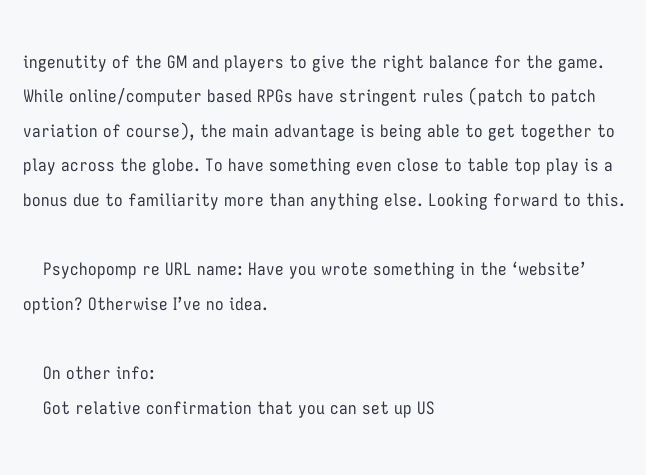ingenutity of the GM and players to give the right balance for the game. While online/computer based RPGs have stringent rules (patch to patch variation of course), the main advantage is being able to get together to play across the globe. To have something even close to table top play is a bonus due to familiarity more than anything else. Looking forward to this.

    Psychopomp re URL name: Have you wrote something in the ‘website’ option? Otherwise I’ve no idea.

    On other info:
    Got relative confirmation that you can set up US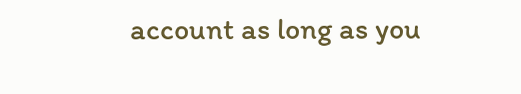account as long as you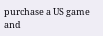purchase a US game and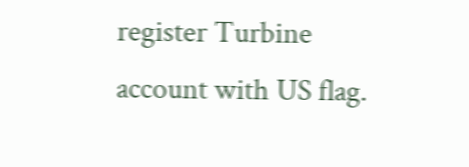register Turbine account with US flag.